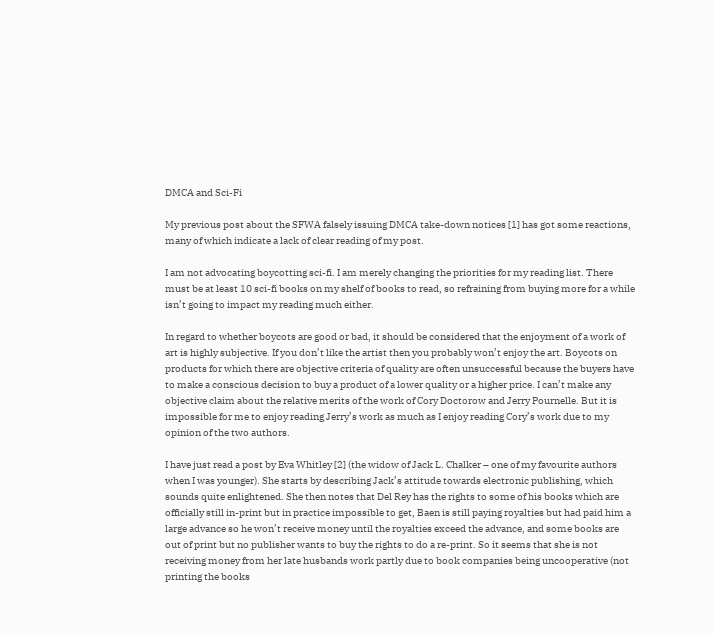DMCA and Sci-Fi

My previous post about the SFWA falsely issuing DMCA take-down notices [1] has got some reactions, many of which indicate a lack of clear reading of my post.

I am not advocating boycotting sci-fi. I am merely changing the priorities for my reading list. There must be at least 10 sci-fi books on my shelf of books to read, so refraining from buying more for a while isn’t going to impact my reading much either.

In regard to whether boycots are good or bad, it should be considered that the enjoyment of a work of art is highly subjective. If you don’t like the artist then you probably won’t enjoy the art. Boycots on products for which there are objective criteria of quality are often unsuccessful because the buyers have to make a conscious decision to buy a product of a lower quality or a higher price. I can’t make any objective claim about the relative merits of the work of Cory Doctorow and Jerry Pournelle. But it is impossible for me to enjoy reading Jerry’s work as much as I enjoy reading Cory’s work due to my opinion of the two authors.

I have just read a post by Eva Whitley [2] (the widow of Jack L. Chalker – one of my favourite authors when I was younger). She starts by describing Jack’s attitude towards electronic publishing, which sounds quite enlightened. She then notes that Del Rey has the rights to some of his books which are officially still in-print but in practice impossible to get, Baen is still paying royalties but had paid him a large advance so he won’t receive money until the royalties exceed the advance, and some books are out of print but no publisher wants to buy the rights to do a re-print. So it seems that she is not receiving money from her late husbands work partly due to book companies being uncooperative (not printing the books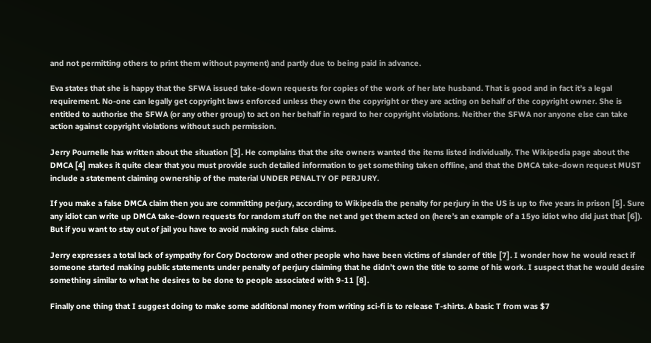and not permitting others to print them without payment) and partly due to being paid in advance.

Eva states that she is happy that the SFWA issued take-down requests for copies of the work of her late husband. That is good and in fact it’s a legal requirement. No-one can legally get copyright laws enforced unless they own the copyright or they are acting on behalf of the copyright owner. She is entitled to authorise the SFWA (or any other group) to act on her behalf in regard to her copyright violations. Neither the SFWA nor anyone else can take action against copyright violations without such permission.

Jerry Pournelle has written about the situation [3]. He complains that the site owners wanted the items listed individually. The Wikipedia page about the DMCA [4] makes it quite clear that you must provide such detailed information to get something taken offline, and that the DMCA take-down request MUST include a statement claiming ownership of the material UNDER PENALTY OF PERJURY.

If you make a false DMCA claim then you are committing perjury, according to Wikipedia the penalty for perjury in the US is up to five years in prison [5]. Sure any idiot can write up DMCA take-down requests for random stuff on the net and get them acted on (here’s an example of a 15yo idiot who did just that [6]). But if you want to stay out of jail you have to avoid making such false claims.

Jerry expresses a total lack of sympathy for Cory Doctorow and other people who have been victims of slander of title [7]. I wonder how he would react if someone started making public statements under penalty of perjury claiming that he didn’t own the title to some of his work. I suspect that he would desire something similar to what he desires to be done to people associated with 9-11 [8].

Finally one thing that I suggest doing to make some additional money from writing sci-fi is to release T-shirts. A basic T from was $7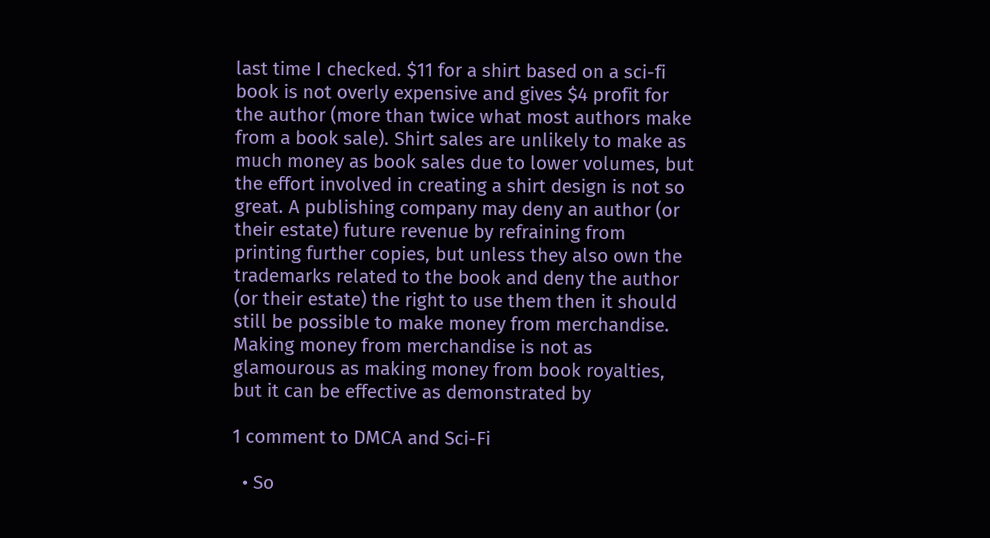last time I checked. $11 for a shirt based on a sci-fi book is not overly expensive and gives $4 profit for the author (more than twice what most authors make from a book sale). Shirt sales are unlikely to make as much money as book sales due to lower volumes, but the effort involved in creating a shirt design is not so great. A publishing company may deny an author (or their estate) future revenue by refraining from printing further copies, but unless they also own the trademarks related to the book and deny the author (or their estate) the right to use them then it should still be possible to make money from merchandise. Making money from merchandise is not as glamourous as making money from book royalties, but it can be effective as demonstrated by

1 comment to DMCA and Sci-Fi

  • So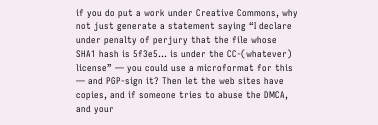if you do put a work under Creative Commons, why not just generate a statement saying “I declare under penalty of perjury that the file whose SHA1 hash is 5f3e5… is under the CC-(whatever) license” — you could use a microformat for this — and PGP-sign it? Then let the web sites have copies, and if someone tries to abuse the DMCA, and your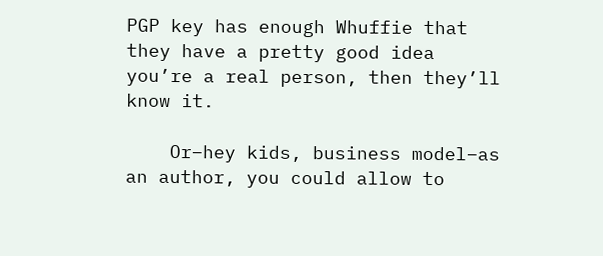PGP key has enough Whuffie that they have a pretty good idea you’re a real person, then they’ll know it.

    Or–hey kids, business model–as an author, you could allow to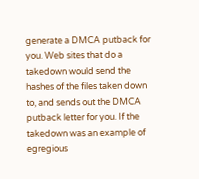generate a DMCA putback for you. Web sites that do a takedown would send the hashes of the files taken down to, and sends out the DMCA putback letter for you. If the takedown was an example of egregious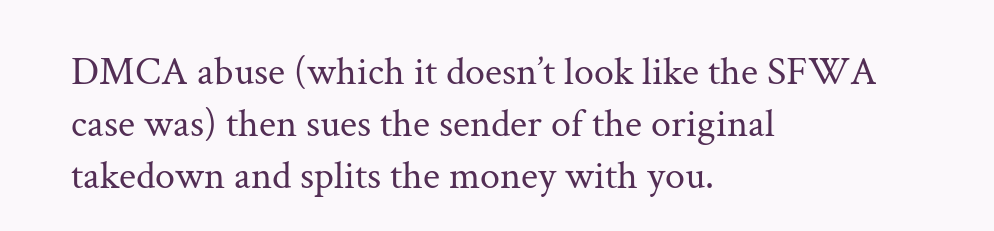DMCA abuse (which it doesn’t look like the SFWA case was) then sues the sender of the original takedown and splits the money with you.